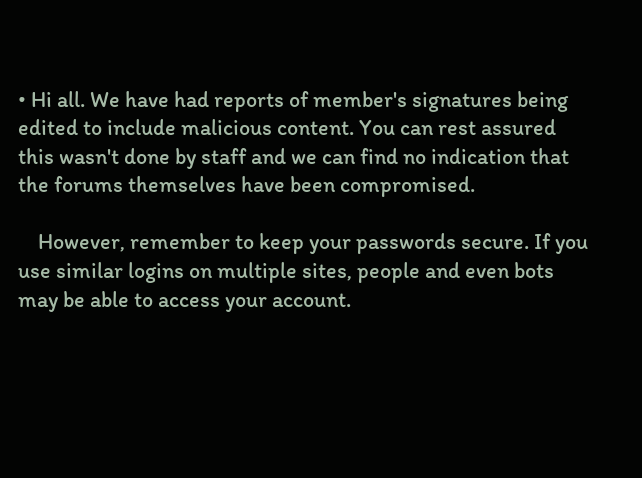• Hi all. We have had reports of member's signatures being edited to include malicious content. You can rest assured this wasn't done by staff and we can find no indication that the forums themselves have been compromised.

    However, remember to keep your passwords secure. If you use similar logins on multiple sites, people and even bots may be able to access your account.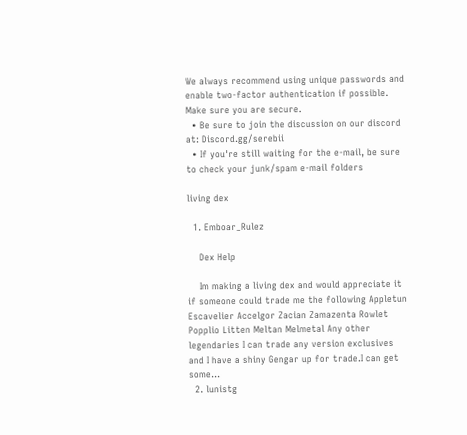We always recommend using unique passwords and enable two-factor authentication if possible. Make sure you are secure.
  • Be sure to join the discussion on our discord at: Discord.gg/serebii
  • If you're still waiting for the e-mail, be sure to check your junk/spam e-mail folders

living dex

  1. Emboar_Rulez

    Dex Help

    Im making a living dex and would appreciate it if someone could trade me the following Appletun Escavelier Accelgor Zacian Zamazenta Rowlet Popplio Litten Meltan Melmetal Any other legendaries I can trade any version exclusives and I have a shiny Gengar up for trade.I can get some...
  2. lunistg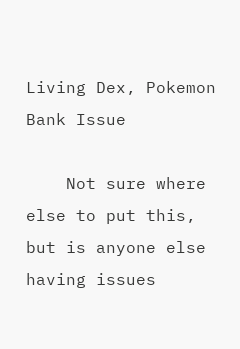Living Dex, Pokemon Bank Issue

    Not sure where else to put this, but is anyone else having issues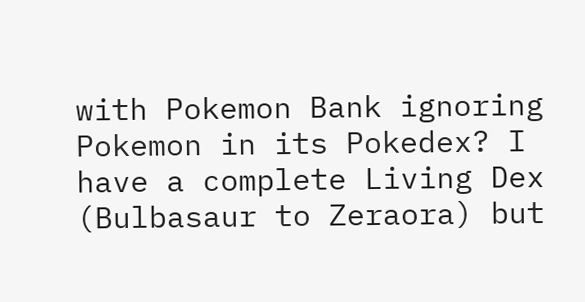with Pokemon Bank ignoring Pokemon in its Pokedex? I have a complete Living Dex (Bulbasaur to Zeraora) but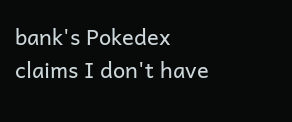bank's Pokedex claims I don't have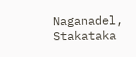Naganadel, Stakataka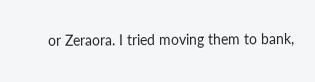or Zeraora. I tried moving them to bank,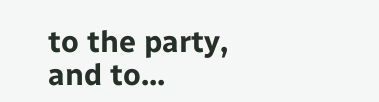to the party, and to...